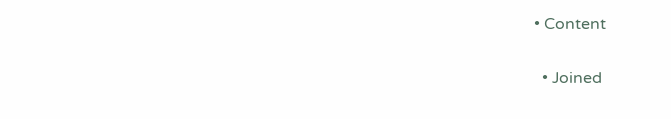• Content

  • Joined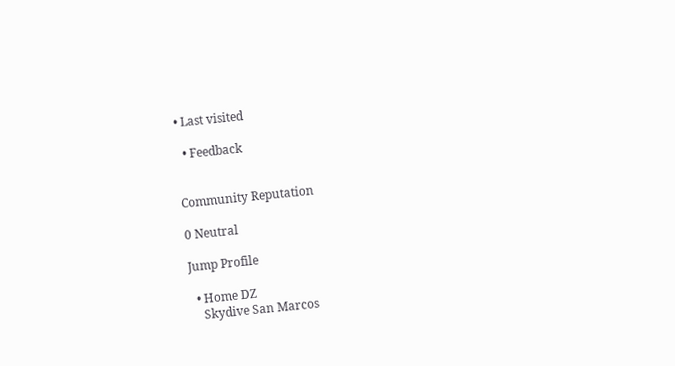• Last visited

  • Feedback


Community Reputation

0 Neutral

Jump Profile

  • Home DZ
    Skydive San Marcos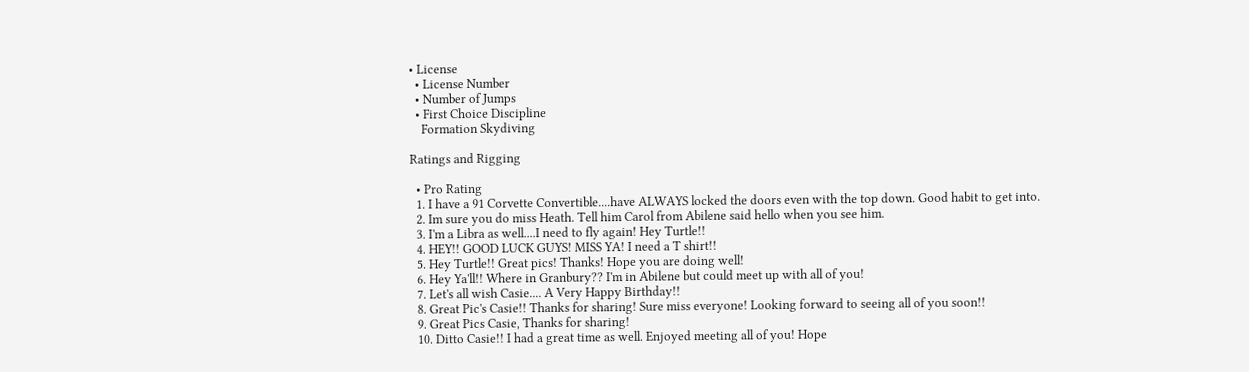• License
  • License Number
  • Number of Jumps
  • First Choice Discipline
    Formation Skydiving

Ratings and Rigging

  • Pro Rating
  1. I have a 91 Corvette Convertible....have ALWAYS locked the doors even with the top down. Good habit to get into.
  2. Im sure you do miss Heath. Tell him Carol from Abilene said hello when you see him.
  3. I'm a Libra as well....I need to fly again! Hey Turtle!!
  4. HEY!! GOOD LUCK GUYS! MISS YA! I need a T shirt!!
  5. Hey Turtle!! Great pics! Thanks! Hope you are doing well!
  6. Hey Ya'll!! Where in Granbury?? I'm in Abilene but could meet up with all of you!
  7. Let's all wish Casie.... A Very Happy Birthday!!
  8. Great Pic's Casie!! Thanks for sharing! Sure miss everyone! Looking forward to seeing all of you soon!!
  9. Great Pics Casie, Thanks for sharing!
  10. Ditto Casie!! I had a great time as well. Enjoyed meeting all of you! Hope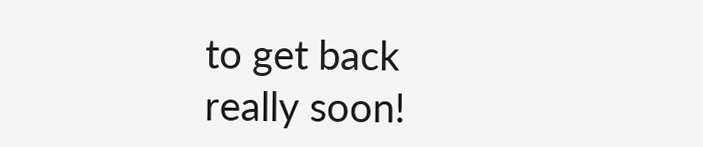to get back really soon!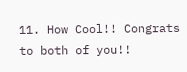11. How Cool!! Congrats to both of you!!